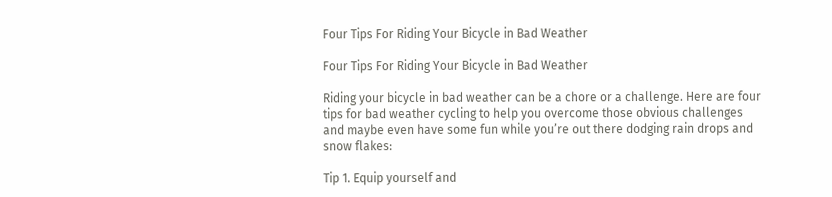Four Tips For Riding Your Bicycle in Bad Weather

Four Tips For Riding Your Bicycle in Bad Weather

Riding your bicycle in bad weather can be a chore or a challenge. Here are four tips for bad weather cycling to help you overcome those obvious challenges and maybe even have some fun while you’re out there dodging rain drops and snow flakes:

Tip 1. Equip yourself and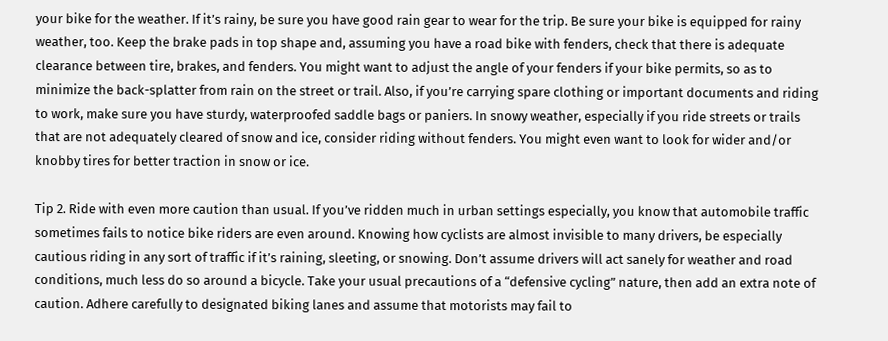your bike for the weather. If it’s rainy, be sure you have good rain gear to wear for the trip. Be sure your bike is equipped for rainy weather, too. Keep the brake pads in top shape and, assuming you have a road bike with fenders, check that there is adequate clearance between tire, brakes, and fenders. You might want to adjust the angle of your fenders if your bike permits, so as to minimize the back-splatter from rain on the street or trail. Also, if you’re carrying spare clothing or important documents and riding to work, make sure you have sturdy, waterproofed saddle bags or paniers. In snowy weather, especially if you ride streets or trails that are not adequately cleared of snow and ice, consider riding without fenders. You might even want to look for wider and/or knobby tires for better traction in snow or ice.

Tip 2. Ride with even more caution than usual. If you’ve ridden much in urban settings especially, you know that automobile traffic sometimes fails to notice bike riders are even around. Knowing how cyclists are almost invisible to many drivers, be especially cautious riding in any sort of traffic if it’s raining, sleeting, or snowing. Don’t assume drivers will act sanely for weather and road conditions, much less do so around a bicycle. Take your usual precautions of a “defensive cycling” nature, then add an extra note of caution. Adhere carefully to designated biking lanes and assume that motorists may fail to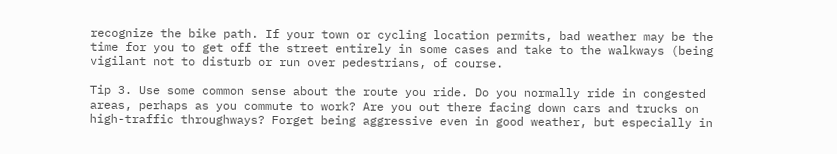recognize the bike path. If your town or cycling location permits, bad weather may be the time for you to get off the street entirely in some cases and take to the walkways (being vigilant not to disturb or run over pedestrians, of course.

Tip 3. Use some common sense about the route you ride. Do you normally ride in congested areas, perhaps as you commute to work? Are you out there facing down cars and trucks on high-traffic throughways? Forget being aggressive even in good weather, but especially in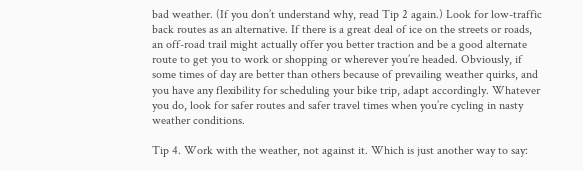bad weather. (If you don’t understand why, read Tip 2 again.) Look for low-traffic back routes as an alternative. If there is a great deal of ice on the streets or roads, an off-road trail might actually offer you better traction and be a good alternate route to get you to work or shopping or wherever you’re headed. Obviously, if some times of day are better than others because of prevailing weather quirks, and you have any flexibility for scheduling your bike trip, adapt accordingly. Whatever you do, look for safer routes and safer travel times when you’re cycling in nasty weather conditions.

Tip 4. Work with the weather, not against it. Which is just another way to say: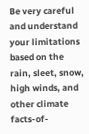Be very careful and understand your limitations based on the rain, sleet, snow, high winds, and other climate facts-of-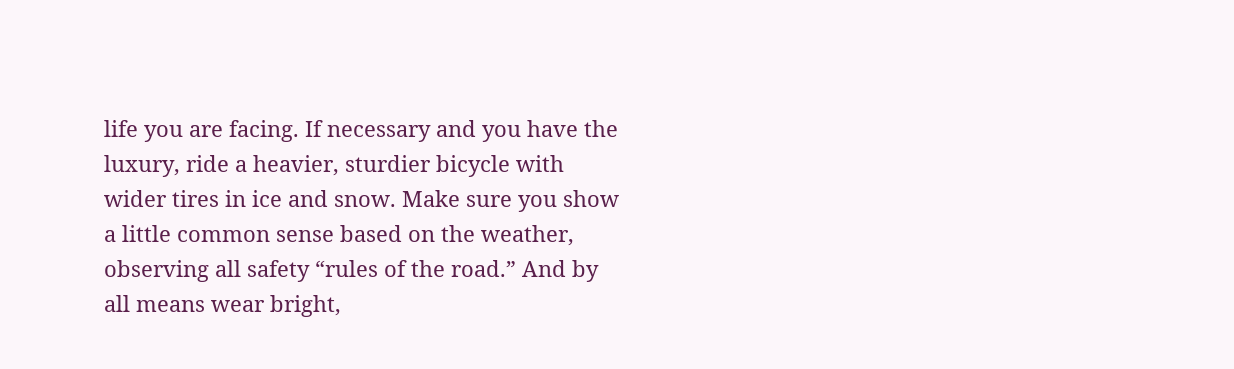life you are facing. If necessary and you have the luxury, ride a heavier, sturdier bicycle with wider tires in ice and snow. Make sure you show a little common sense based on the weather, observing all safety “rules of the road.” And by all means wear bright,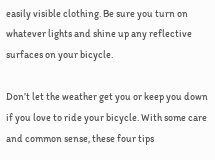easily visible clothing. Be sure you turn on whatever lights and shine up any reflective surfaces on your bicycle.

Don’t let the weather get you or keep you down if you love to ride your bicycle. With some care and common sense, these four tips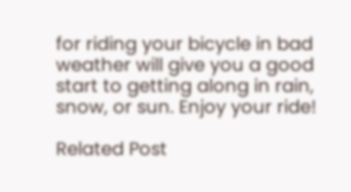for riding your bicycle in bad weather will give you a good start to getting along in rain, snow, or sun. Enjoy your ride!

Related Post